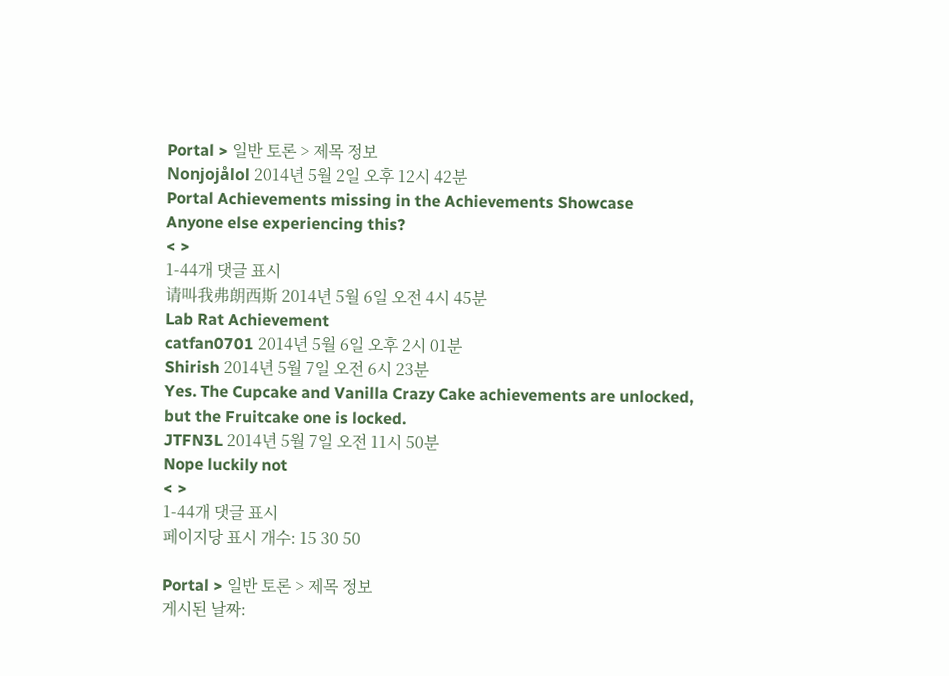Portal > 일반 토론 > 제목 정보
Nonjojålol 2014년 5월 2일 오후 12시 42분
Portal Achievements missing in the Achievements Showcase
Anyone else experiencing this?
< >
1-44개 댓글 표시
请叫我弗朗西斯 2014년 5월 6일 오전 4시 45분
Lab Rat Achievement
catfan0701 2014년 5월 6일 오후 2시 01분
Shirish 2014년 5월 7일 오전 6시 23분
Yes. The Cupcake and Vanilla Crazy Cake achievements are unlocked, but the Fruitcake one is locked.
JTFN3L 2014년 5월 7일 오전 11시 50분
Nope luckily not
< >
1-44개 댓글 표시
페이지당 표시 개수: 15 30 50

Portal > 일반 토론 > 제목 정보
게시된 날짜: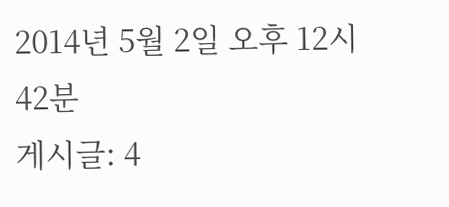2014년 5월 2일 오후 12시 42분
게시글: 4